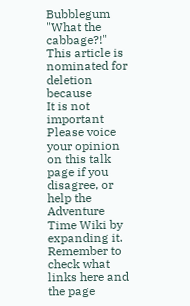Bubblegum "What the cabbage?!"
This article is nominated for deletion because
It is not important
Please voice your opinion on this talk page if you disagree, or help the Adventure Time Wiki by expanding it. Remember to check what links here and the page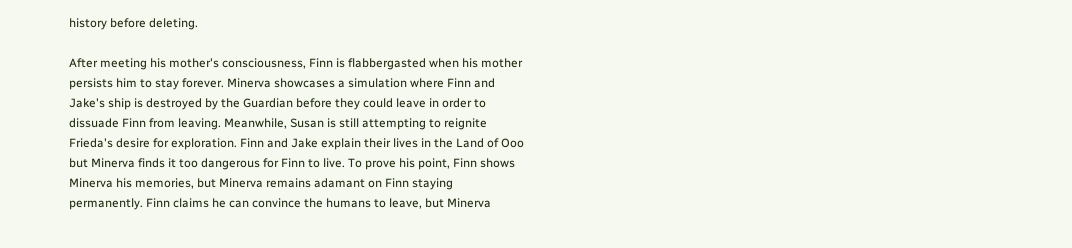history before deleting.

After meeting his mother's consciousness, Finn is flabbergasted when his mother persists him to stay forever. Minerva showcases a simulation where Finn and Jake's ship is destroyed by the Guardian before they could leave in order to dissuade Finn from leaving. Meanwhile, Susan is still attempting to reignite Frieda's desire for exploration. Finn and Jake explain their lives in the Land of Ooo but Minerva finds it too dangerous for Finn to live. To prove his point, Finn shows Minerva his memories, but Minerva remains adamant on Finn staying permanently. Finn claims he can convince the humans to leave, but Minerva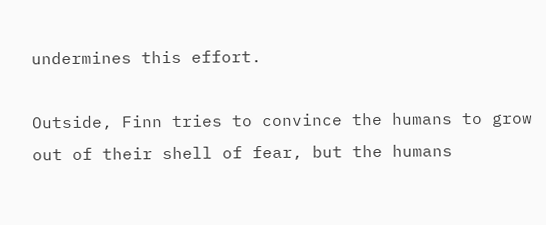undermines this effort.

Outside, Finn tries to convince the humans to grow out of their shell of fear, but the humans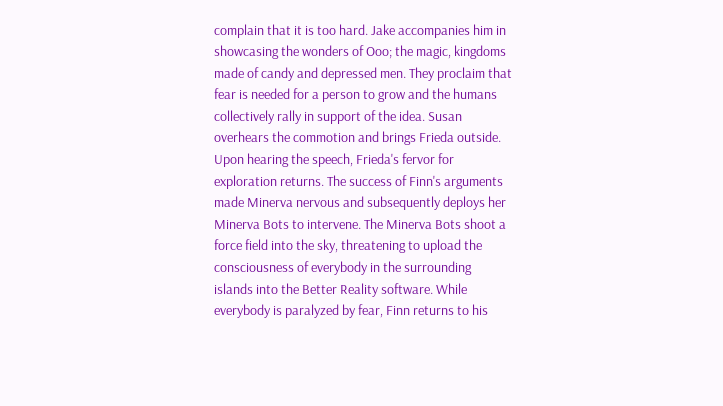complain that it is too hard. Jake accompanies him in showcasing the wonders of Ooo; the magic, kingdoms made of candy and depressed men. They proclaim that fear is needed for a person to grow and the humans collectively rally in support of the idea. Susan overhears the commotion and brings Frieda outside. Upon hearing the speech, Frieda's fervor for exploration returns. The success of Finn's arguments made Minerva nervous and subsequently deploys her Minerva Bots to intervene. The Minerva Bots shoot a force field into the sky, threatening to upload the consciousness of everybody in the surrounding islands into the Better Reality software. While everybody is paralyzed by fear, Finn returns to his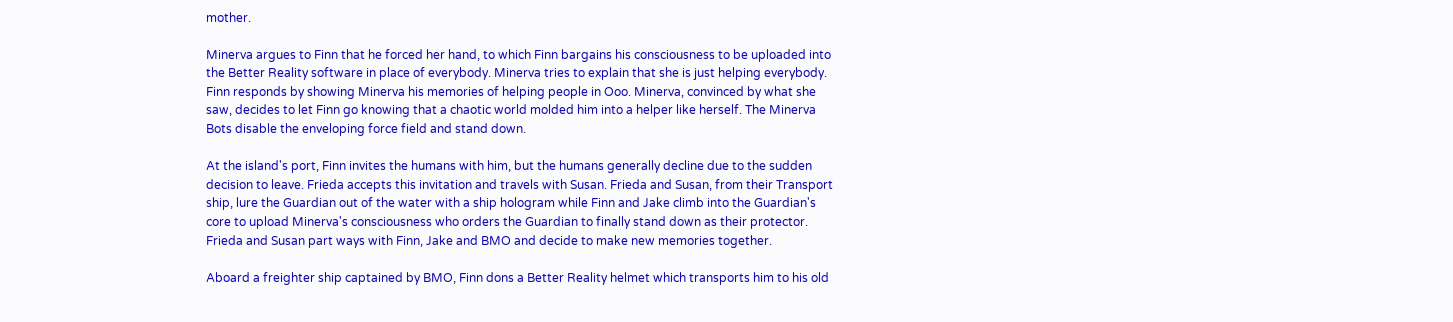mother.

Minerva argues to Finn that he forced her hand, to which Finn bargains his consciousness to be uploaded into the Better Reality software in place of everybody. Minerva tries to explain that she is just helping everybody. Finn responds by showing Minerva his memories of helping people in Ooo. Minerva, convinced by what she saw, decides to let Finn go knowing that a chaotic world molded him into a helper like herself. The Minerva Bots disable the enveloping force field and stand down.

At the island's port, Finn invites the humans with him, but the humans generally decline due to the sudden decision to leave. Frieda accepts this invitation and travels with Susan. Frieda and Susan, from their Transport ship, lure the Guardian out of the water with a ship hologram while Finn and Jake climb into the Guardian's core to upload Minerva's consciousness who orders the Guardian to finally stand down as their protector. Frieda and Susan part ways with Finn, Jake and BMO and decide to make new memories together.

Aboard a freighter ship captained by BMO, Finn dons a Better Reality helmet which transports him to his old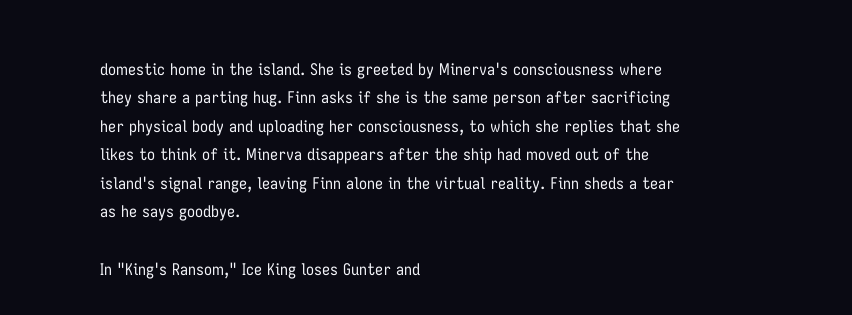domestic home in the island. She is greeted by Minerva's consciousness where they share a parting hug. Finn asks if she is the same person after sacrificing her physical body and uploading her consciousness, to which she replies that she likes to think of it. Minerva disappears after the ship had moved out of the island's signal range, leaving Finn alone in the virtual reality. Finn sheds a tear as he says goodbye.

In "King's Ransom," Ice King loses Gunter and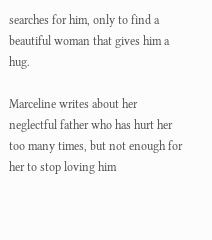searches for him, only to find a beautiful woman that gives him a hug.

Marceline writes about her neglectful father who has hurt her too many times, but not enough for her to stop loving him